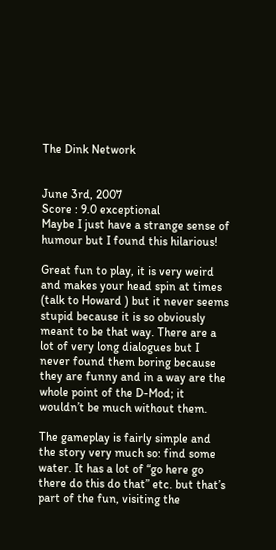The Dink Network


June 3rd, 2007
Score : 9.0 exceptional
Maybe I just have a strange sense of humour but I found this hilarious!

Great fun to play, it is very weird and makes your head spin at times (talk to Howard ) but it never seems stupid because it is so obviously meant to be that way. There are a lot of very long dialogues but I never found them boring because they are funny and in a way are the whole point of the D-Mod; it wouldn’t be much without them.

The gameplay is fairly simple and the story very much so: find some water. It has a lot of “go here go there do this do that” etc. but that’s part of the fun, visiting the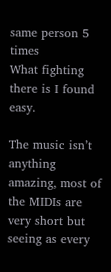same person 5 times
What fighting there is I found easy.

The music isn’t anything amazing, most of the MIDIs are very short but seeing as every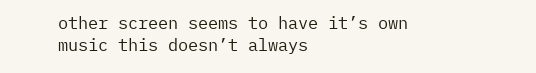other screen seems to have it’s own music this doesn’t always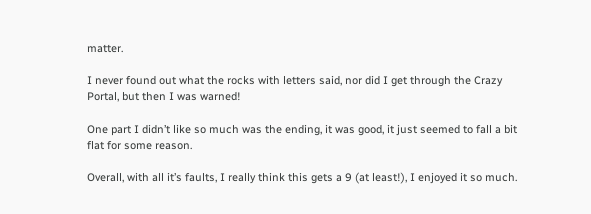matter.

I never found out what the rocks with letters said, nor did I get through the Crazy Portal, but then I was warned!

One part I didn’t like so much was the ending, it was good, it just seemed to fall a bit flat for some reason.

Overall, with all it’s faults, I really think this gets a 9 (at least!), I enjoyed it so much.